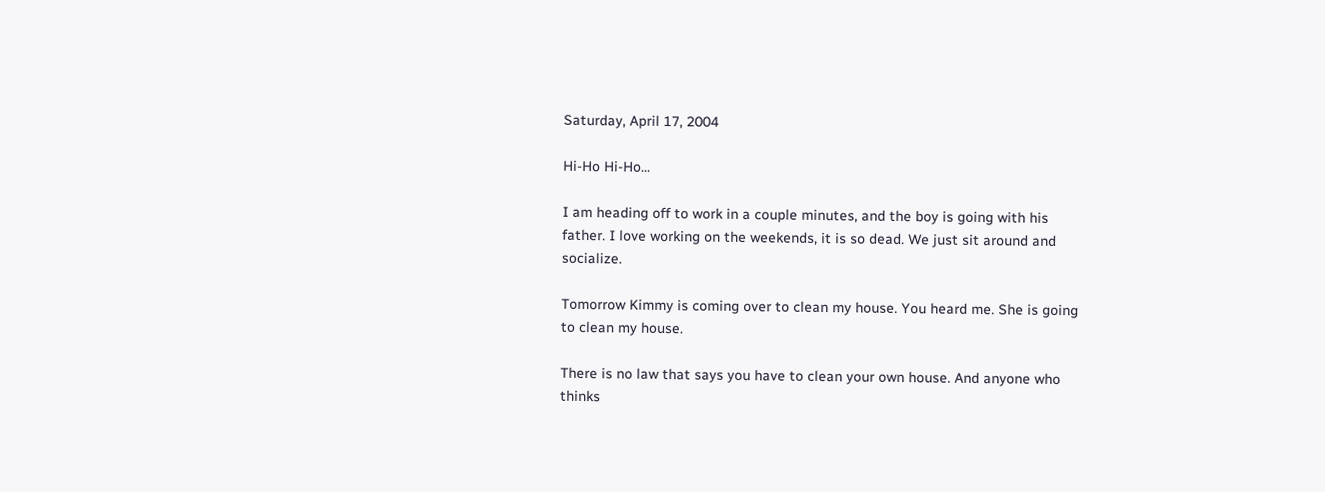Saturday, April 17, 2004

Hi-Ho Hi-Ho...

I am heading off to work in a couple minutes, and the boy is going with his father. I love working on the weekends, it is so dead. We just sit around and socialize.

Tomorrow Kimmy is coming over to clean my house. You heard me. She is going to clean my house.

There is no law that says you have to clean your own house. And anyone who thinks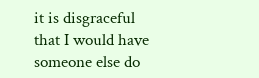it is disgraceful that I would have someone else do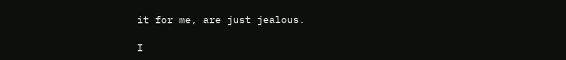it for me, are just jealous.

I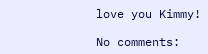love you Kimmy!

No comments: